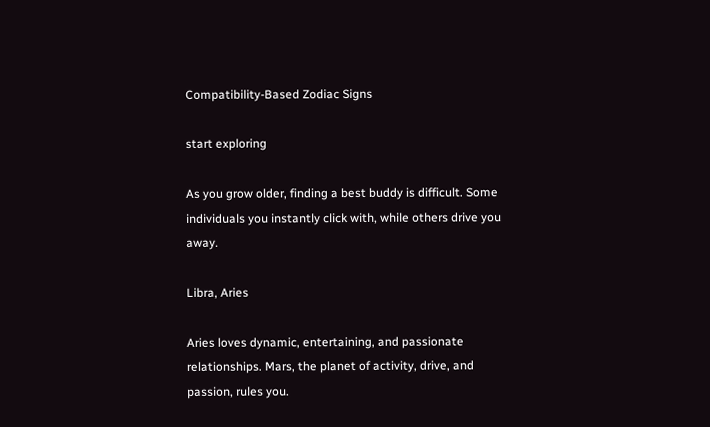Compatibility-Based Zodiac Signs

start exploring

As you grow older, finding a best buddy is difficult. Some individuals you instantly click with, while others drive you away.

Libra, Aries

Aries loves dynamic, entertaining, and passionate relationships. Mars, the planet of activity, drive, and passion, rules you.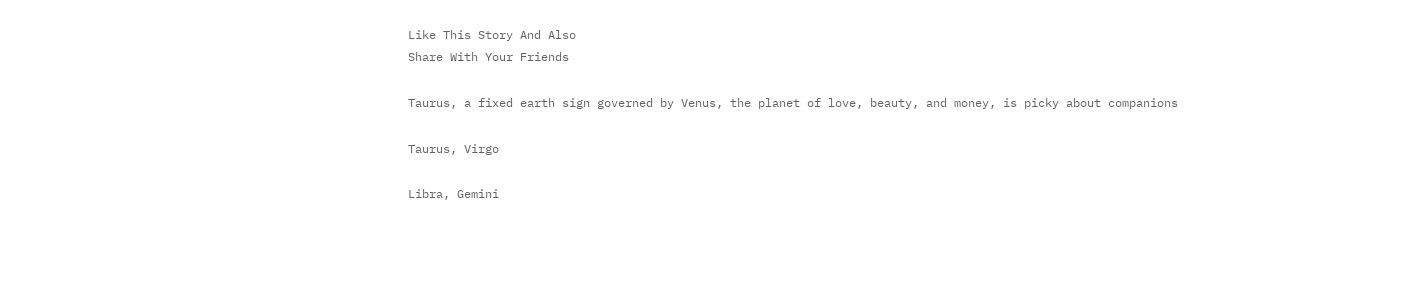Like This Story And Also
Share With Your Friends

Taurus, a fixed earth sign governed by Venus, the planet of love, beauty, and money, is picky about companions

Taurus, Virgo

Libra, Gemini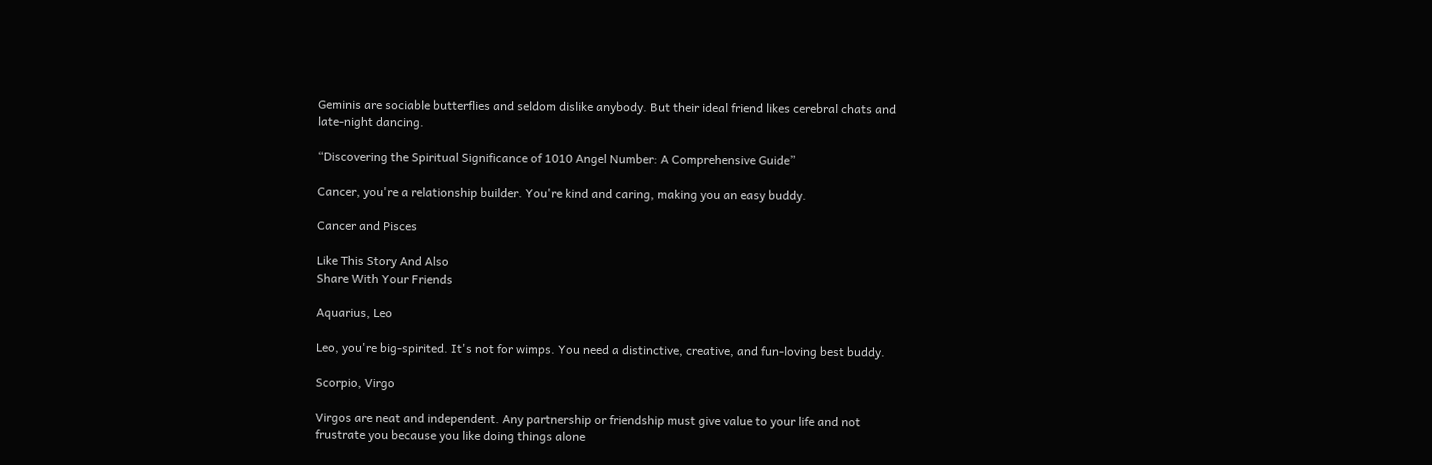Geminis are sociable butterflies and seldom dislike anybody. But their ideal friend likes cerebral chats and late-night dancing.

“Discovering the Spiritual Significance of 1010 Angel Number: A Comprehensive Guide”

Cancer, you're a relationship builder. You're kind and caring, making you an easy buddy.

Cancer and Pisces

Like This Story And Also
Share With Your Friends

Aquarius, Leo

Leo, you're big-spirited. It's not for wimps. You need a distinctive, creative, and fun-loving best buddy.

Scorpio, Virgo

Virgos are neat and independent. Any partnership or friendship must give value to your life and not frustrate you because you like doing things alone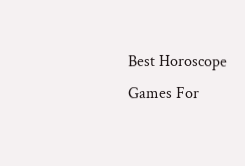Best Horoscope Games For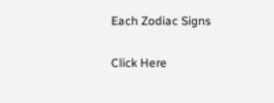Each Zodiac Signs

Click Here